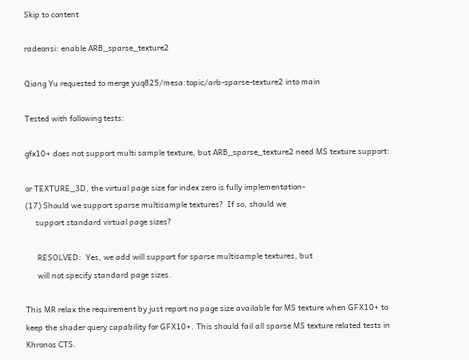Skip to content

radeonsi: enable ARB_sparse_texture2

Qiang Yu requested to merge yuq825/mesa:topic/arb-sparse-texture2 into main

Tested with following tests:

gfx10+ does not support multi sample texture, but ARB_sparse_texture2 need MS texture support:

or TEXTURE_3D, the virtual page size for index zero is fully implementation-
(17) Should we support sparse multisample textures?  If so, should we
     support standard virtual page sizes?

      RESOLVED:  Yes, we add will support for sparse multisample textures, but
      will not specify standard page sizes.

This MR relax the requirement by just report no page size available for MS texture when GFX10+ to keep the shader query capability for GFX10+. This should fail all sparse MS texture related tests in Khronos CTS.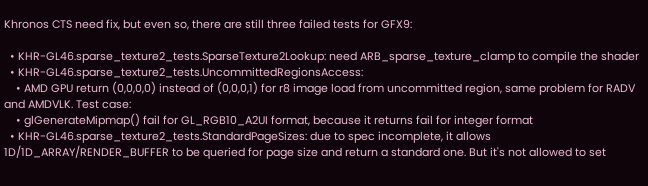Khronos CTS need fix, but even so, there are still three failed tests for GFX9:

  • KHR-GL46.sparse_texture2_tests.SparseTexture2Lookup: need ARB_sparse_texture_clamp to compile the shader
  • KHR-GL46.sparse_texture2_tests.UncommittedRegionsAccess:
    • AMD GPU return (0,0,0,0) instead of (0,0,0,1) for r8 image load from uncommitted region, same problem for RADV and AMDVLK. Test case:
    • glGenerateMipmap() fail for GL_RGB10_A2UI format, because it returns fail for integer format
  • KHR-GL46.sparse_texture2_tests.StandardPageSizes: due to spec incomplete, it allows 1D/1D_ARRAY/RENDER_BUFFER to be queried for page size and return a standard one. But it's not allowed to set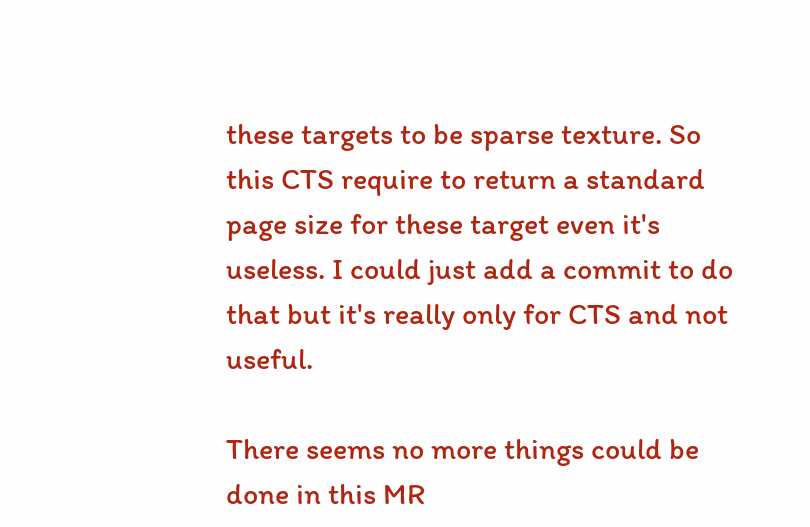these targets to be sparse texture. So this CTS require to return a standard page size for these target even it's useless. I could just add a commit to do that but it's really only for CTS and not useful.

There seems no more things could be done in this MR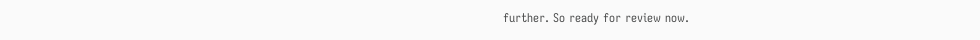further. So ready for review now.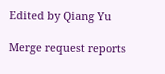Edited by Qiang Yu

Merge request reports